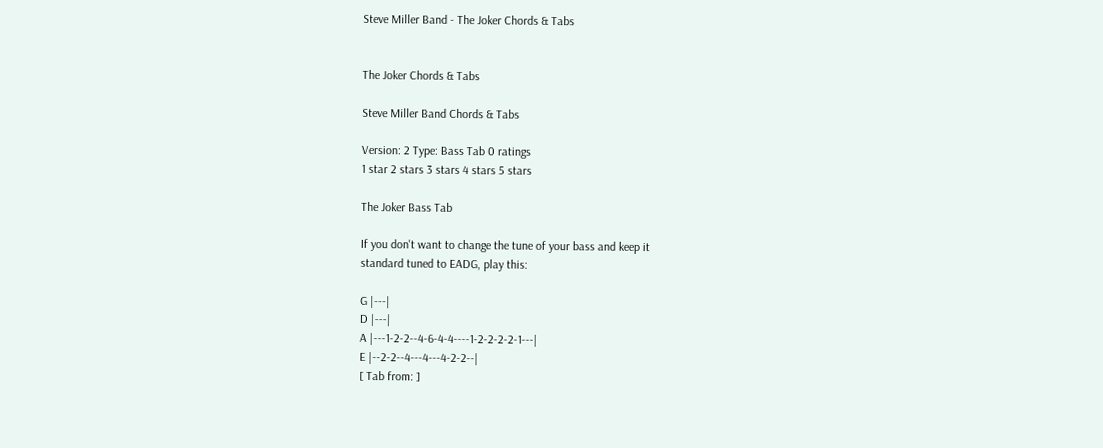Steve Miller Band - The Joker Chords & Tabs


The Joker Chords & Tabs

Steve Miller Band Chords & Tabs

Version: 2 Type: Bass Tab 0 ratings
1 star 2 stars 3 stars 4 stars 5 stars

The Joker Bass Tab

If you don't want to change the tune of your bass and keep it
standard tuned to EADG, play this:

G |---|
D |---|
A |---1-2-2--4-6-4-4----1-2-2-2-2-1---|
E |--2-2--4---4---4-2-2--|
[ Tab from: ]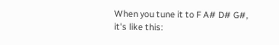When you tune it to F A# D# G#, it's like this: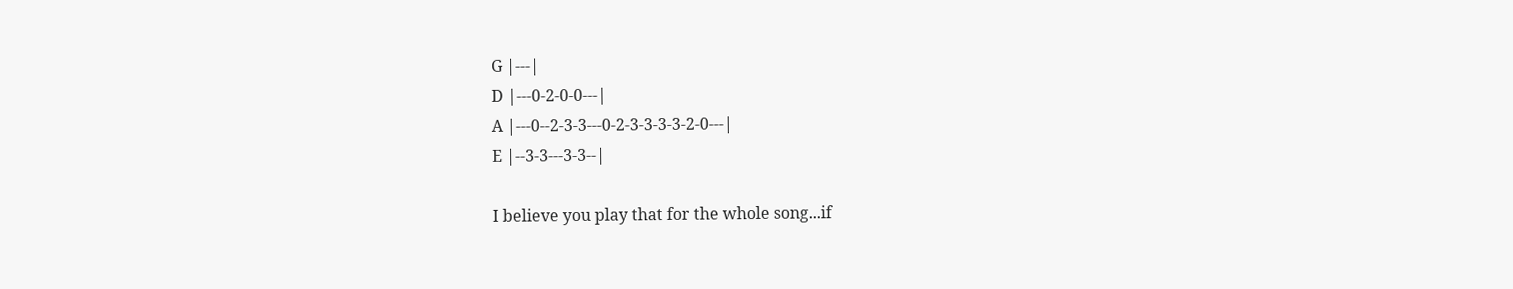G |---|
D |---0-2-0-0---|
A |---0--2-3-3---0-2-3-3-3-3-2-0---|
E |--3-3---3-3--|

I believe you play that for the whole song...if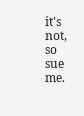it's not, so sue me.